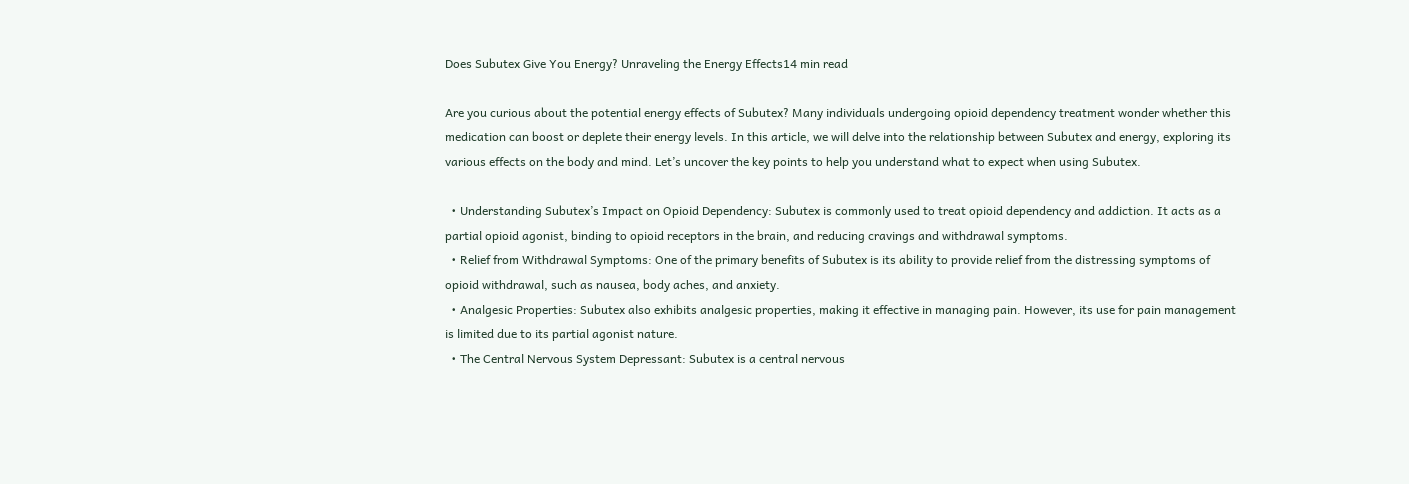Does Subutex Give You Energy? Unraveling the Energy Effects14 min read

Are you curious about the potential energy effects of Subutex? Many individuals undergoing opioid dependency treatment wonder whether this medication can boost or deplete their energy levels. In this article, we will delve into the relationship between Subutex and energy, exploring its various effects on the body and mind. Let’s uncover the key points to help you understand what to expect when using Subutex.

  • Understanding Subutex’s Impact on Opioid Dependency: Subutex is commonly used to treat opioid dependency and addiction. It acts as a partial opioid agonist, binding to opioid receptors in the brain, and reducing cravings and withdrawal symptoms.
  • Relief from Withdrawal Symptoms: One of the primary benefits of Subutex is its ability to provide relief from the distressing symptoms of opioid withdrawal, such as nausea, body aches, and anxiety.
  • Analgesic Properties: Subutex also exhibits analgesic properties, making it effective in managing pain. However, its use for pain management is limited due to its partial agonist nature.
  • The Central Nervous System Depressant: Subutex is a central nervous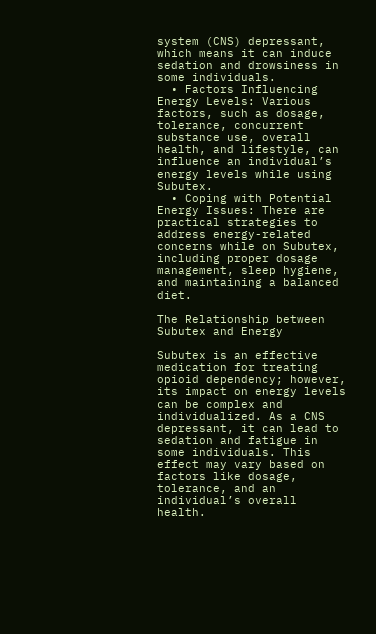system (CNS) depressant, which means it can induce sedation and drowsiness in some individuals.
  • Factors Influencing Energy Levels: Various factors, such as dosage, tolerance, concurrent substance use, overall health, and lifestyle, can influence an individual’s energy levels while using Subutex.
  • Coping with Potential Energy Issues: There are practical strategies to address energy-related concerns while on Subutex, including proper dosage management, sleep hygiene, and maintaining a balanced diet.

The Relationship between Subutex and Energy

Subutex is an effective medication for treating opioid dependency; however, its impact on energy levels can be complex and individualized. As a CNS depressant, it can lead to sedation and fatigue in some individuals. This effect may vary based on factors like dosage, tolerance, and an individual’s overall health.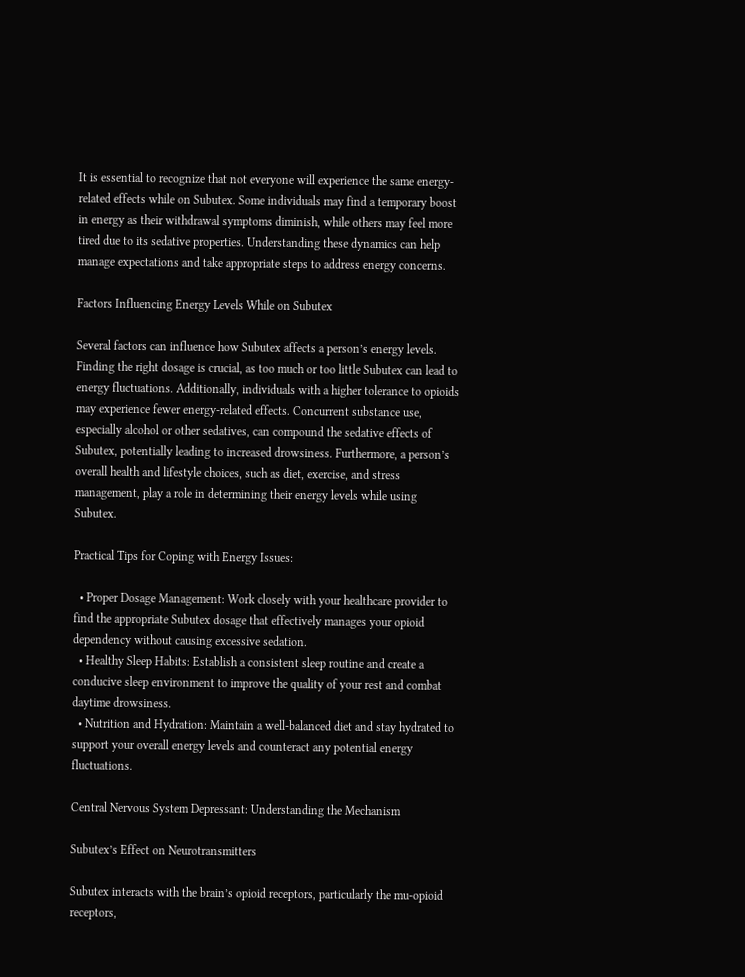It is essential to recognize that not everyone will experience the same energy-related effects while on Subutex. Some individuals may find a temporary boost in energy as their withdrawal symptoms diminish, while others may feel more tired due to its sedative properties. Understanding these dynamics can help manage expectations and take appropriate steps to address energy concerns.

Factors Influencing Energy Levels While on Subutex

Several factors can influence how Subutex affects a person’s energy levels. Finding the right dosage is crucial, as too much or too little Subutex can lead to energy fluctuations. Additionally, individuals with a higher tolerance to opioids may experience fewer energy-related effects. Concurrent substance use, especially alcohol or other sedatives, can compound the sedative effects of Subutex, potentially leading to increased drowsiness. Furthermore, a person’s overall health and lifestyle choices, such as diet, exercise, and stress management, play a role in determining their energy levels while using Subutex.

Practical Tips for Coping with Energy Issues:

  • Proper Dosage Management: Work closely with your healthcare provider to find the appropriate Subutex dosage that effectively manages your opioid dependency without causing excessive sedation.
  • Healthy Sleep Habits: Establish a consistent sleep routine and create a conducive sleep environment to improve the quality of your rest and combat daytime drowsiness.
  • Nutrition and Hydration: Maintain a well-balanced diet and stay hydrated to support your overall energy levels and counteract any potential energy fluctuations.

Central Nervous System Depressant: Understanding the Mechanism

Subutex’s Effect on Neurotransmitters

Subutex interacts with the brain’s opioid receptors, particularly the mu-opioid receptors,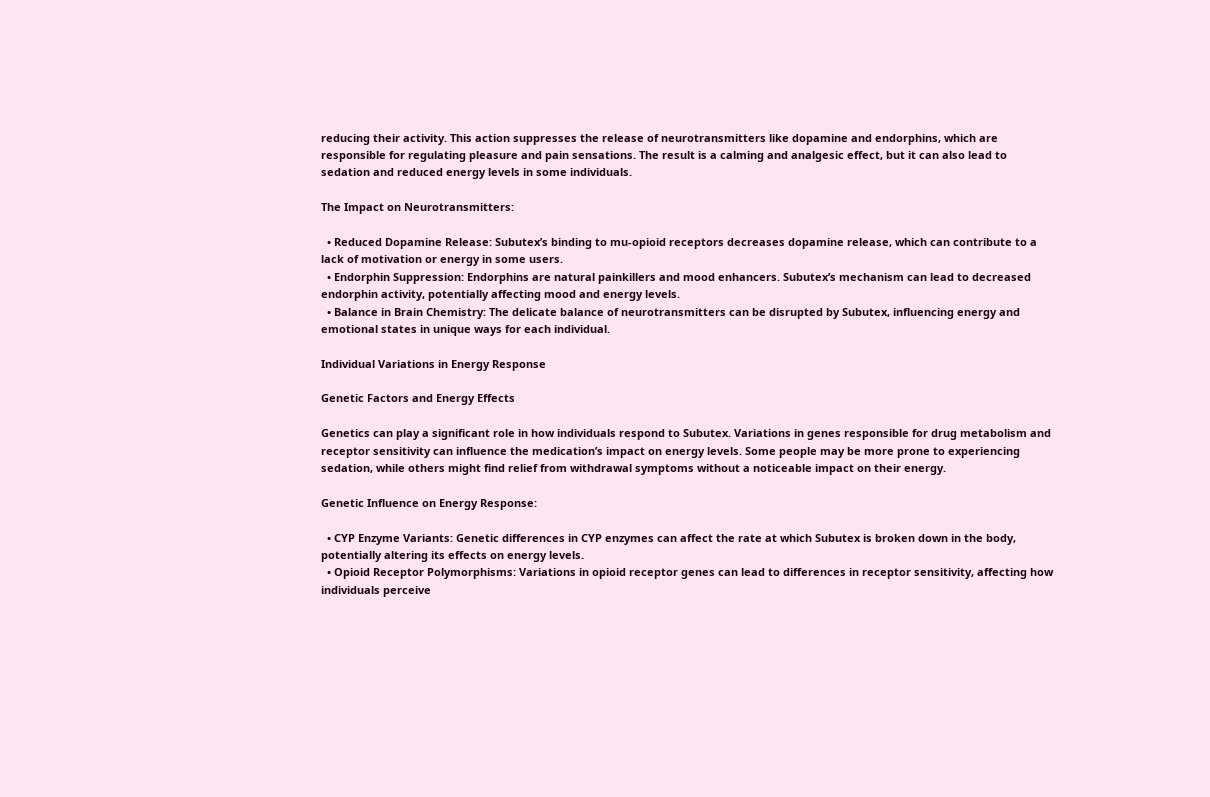reducing their activity. This action suppresses the release of neurotransmitters like dopamine and endorphins, which are responsible for regulating pleasure and pain sensations. The result is a calming and analgesic effect, but it can also lead to sedation and reduced energy levels in some individuals.

The Impact on Neurotransmitters:

  • Reduced Dopamine Release: Subutex’s binding to mu-opioid receptors decreases dopamine release, which can contribute to a lack of motivation or energy in some users.
  • Endorphin Suppression: Endorphins are natural painkillers and mood enhancers. Subutex’s mechanism can lead to decreased endorphin activity, potentially affecting mood and energy levels.
  • Balance in Brain Chemistry: The delicate balance of neurotransmitters can be disrupted by Subutex, influencing energy and emotional states in unique ways for each individual.

Individual Variations in Energy Response

Genetic Factors and Energy Effects

Genetics can play a significant role in how individuals respond to Subutex. Variations in genes responsible for drug metabolism and receptor sensitivity can influence the medication’s impact on energy levels. Some people may be more prone to experiencing sedation, while others might find relief from withdrawal symptoms without a noticeable impact on their energy.

Genetic Influence on Energy Response:

  • CYP Enzyme Variants: Genetic differences in CYP enzymes can affect the rate at which Subutex is broken down in the body, potentially altering its effects on energy levels.
  • Opioid Receptor Polymorphisms: Variations in opioid receptor genes can lead to differences in receptor sensitivity, affecting how individuals perceive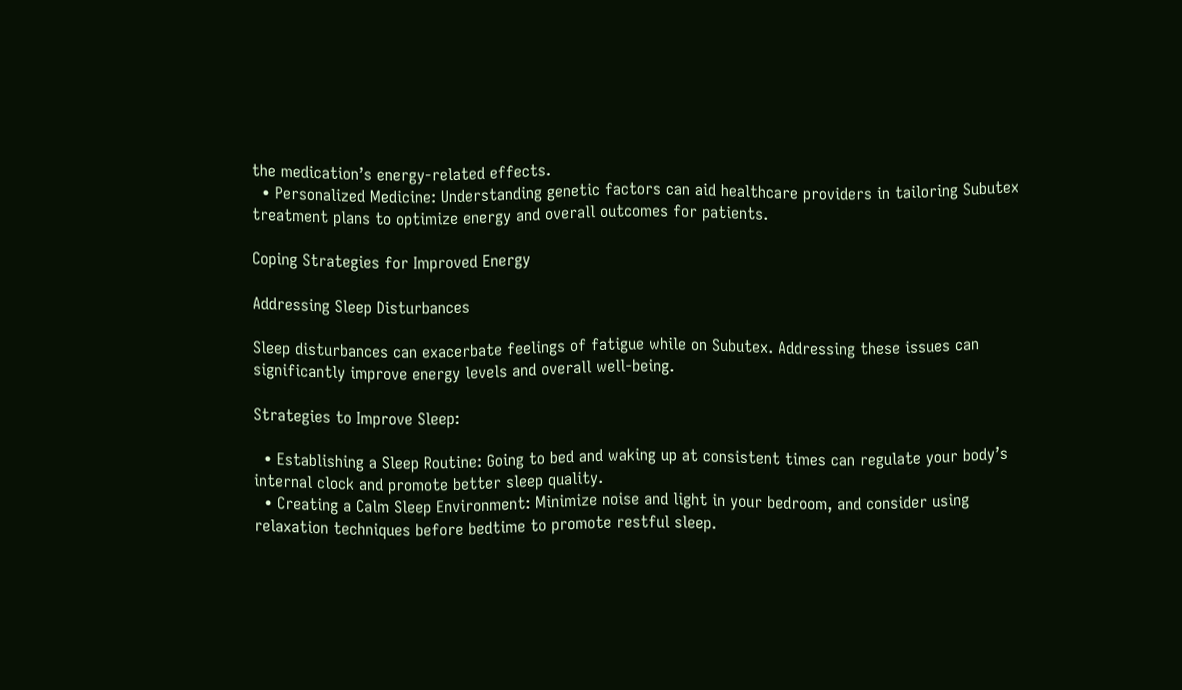the medication’s energy-related effects.
  • Personalized Medicine: Understanding genetic factors can aid healthcare providers in tailoring Subutex treatment plans to optimize energy and overall outcomes for patients.

Coping Strategies for Improved Energy

Addressing Sleep Disturbances

Sleep disturbances can exacerbate feelings of fatigue while on Subutex. Addressing these issues can significantly improve energy levels and overall well-being.

Strategies to Improve Sleep:

  • Establishing a Sleep Routine: Going to bed and waking up at consistent times can regulate your body’s internal clock and promote better sleep quality.
  • Creating a Calm Sleep Environment: Minimize noise and light in your bedroom, and consider using relaxation techniques before bedtime to promote restful sleep.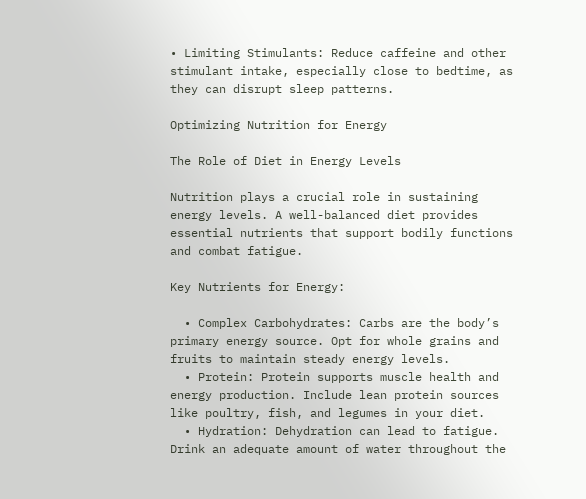• Limiting Stimulants: Reduce caffeine and other stimulant intake, especially close to bedtime, as they can disrupt sleep patterns.

Optimizing Nutrition for Energy

The Role of Diet in Energy Levels

Nutrition plays a crucial role in sustaining energy levels. A well-balanced diet provides essential nutrients that support bodily functions and combat fatigue.

Key Nutrients for Energy:

  • Complex Carbohydrates: Carbs are the body’s primary energy source. Opt for whole grains and fruits to maintain steady energy levels.
  • Protein: Protein supports muscle health and energy production. Include lean protein sources like poultry, fish, and legumes in your diet.
  • Hydration: Dehydration can lead to fatigue. Drink an adequate amount of water throughout the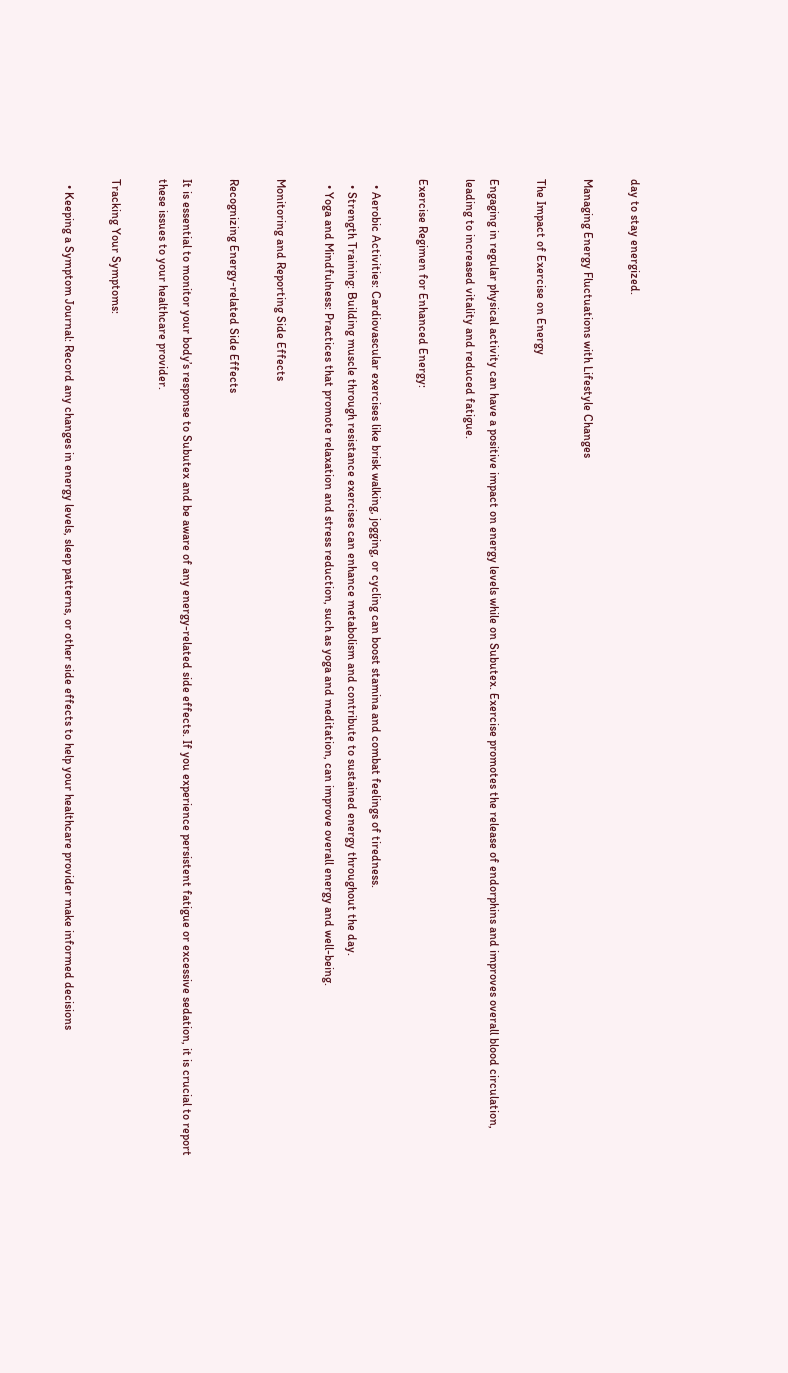day to stay energized.

Managing Energy Fluctuations with Lifestyle Changes

The Impact of Exercise on Energy

Engaging in regular physical activity can have a positive impact on energy levels while on Subutex. Exercise promotes the release of endorphins and improves overall blood circulation, leading to increased vitality and reduced fatigue.

Exercise Regimen for Enhanced Energy:

  • Aerobic Activities: Cardiovascular exercises like brisk walking, jogging, or cycling can boost stamina and combat feelings of tiredness.
  • Strength Training: Building muscle through resistance exercises can enhance metabolism and contribute to sustained energy throughout the day.
  • Yoga and Mindfulness: Practices that promote relaxation and stress reduction, such as yoga and meditation, can improve overall energy and well-being.

Monitoring and Reporting Side Effects

Recognizing Energy-related Side Effects

It is essential to monitor your body’s response to Subutex and be aware of any energy-related side effects. If you experience persistent fatigue or excessive sedation, it is crucial to report these issues to your healthcare provider.

Tracking Your Symptoms:

  • Keeping a Symptom Journal: Record any changes in energy levels, sleep patterns, or other side effects to help your healthcare provider make informed decisions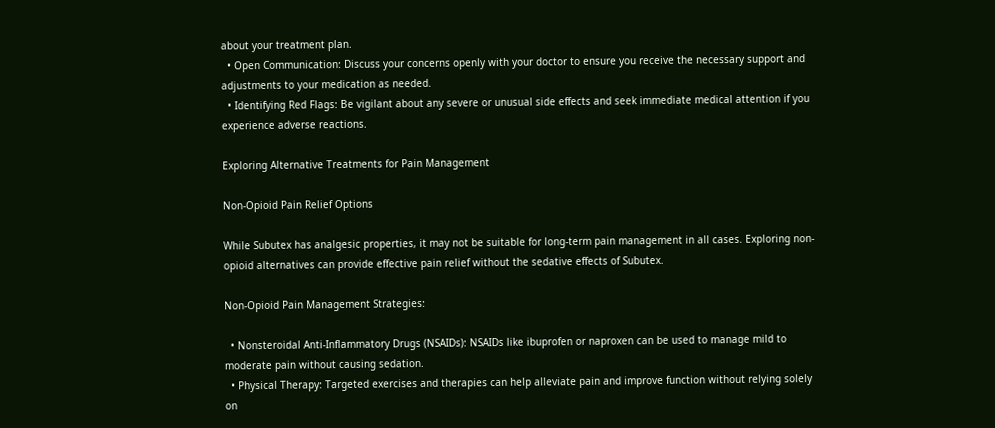about your treatment plan.
  • Open Communication: Discuss your concerns openly with your doctor to ensure you receive the necessary support and adjustments to your medication as needed.
  • Identifying Red Flags: Be vigilant about any severe or unusual side effects and seek immediate medical attention if you experience adverse reactions.

Exploring Alternative Treatments for Pain Management

Non-Opioid Pain Relief Options

While Subutex has analgesic properties, it may not be suitable for long-term pain management in all cases. Exploring non-opioid alternatives can provide effective pain relief without the sedative effects of Subutex.

Non-Opioid Pain Management Strategies:

  • Nonsteroidal Anti-Inflammatory Drugs (NSAIDs): NSAIDs like ibuprofen or naproxen can be used to manage mild to moderate pain without causing sedation.
  • Physical Therapy: Targeted exercises and therapies can help alleviate pain and improve function without relying solely on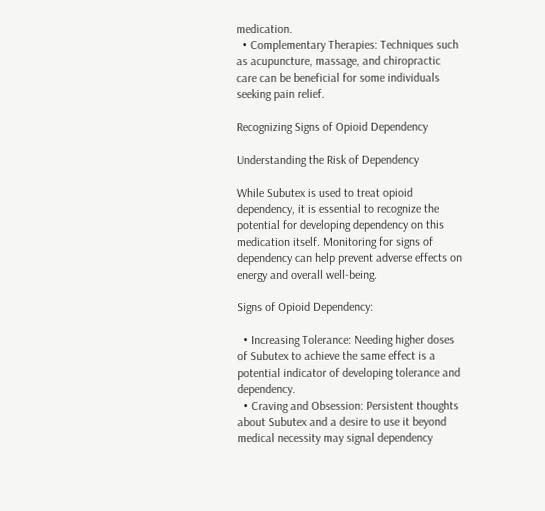medication.
  • Complementary Therapies: Techniques such as acupuncture, massage, and chiropractic care can be beneficial for some individuals seeking pain relief.

Recognizing Signs of Opioid Dependency

Understanding the Risk of Dependency

While Subutex is used to treat opioid dependency, it is essential to recognize the potential for developing dependency on this medication itself. Monitoring for signs of dependency can help prevent adverse effects on energy and overall well-being.

Signs of Opioid Dependency:

  • Increasing Tolerance: Needing higher doses of Subutex to achieve the same effect is a potential indicator of developing tolerance and dependency.
  • Craving and Obsession: Persistent thoughts about Subutex and a desire to use it beyond medical necessity may signal dependency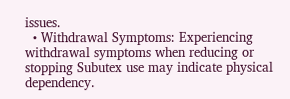issues.
  • Withdrawal Symptoms: Experiencing withdrawal symptoms when reducing or stopping Subutex use may indicate physical dependency.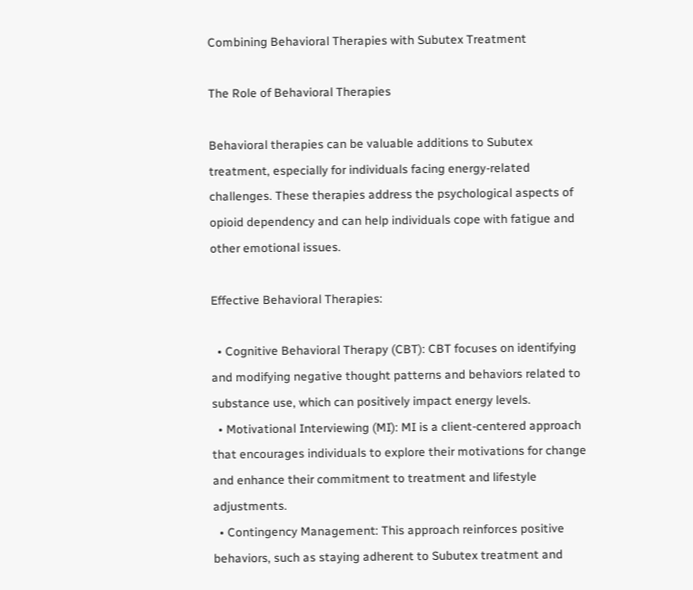Combining Behavioral Therapies with Subutex Treatment

The Role of Behavioral Therapies

Behavioral therapies can be valuable additions to Subutex treatment, especially for individuals facing energy-related challenges. These therapies address the psychological aspects of opioid dependency and can help individuals cope with fatigue and other emotional issues.

Effective Behavioral Therapies:

  • Cognitive Behavioral Therapy (CBT): CBT focuses on identifying and modifying negative thought patterns and behaviors related to substance use, which can positively impact energy levels.
  • Motivational Interviewing (MI): MI is a client-centered approach that encourages individuals to explore their motivations for change and enhance their commitment to treatment and lifestyle adjustments.
  • Contingency Management: This approach reinforces positive behaviors, such as staying adherent to Subutex treatment and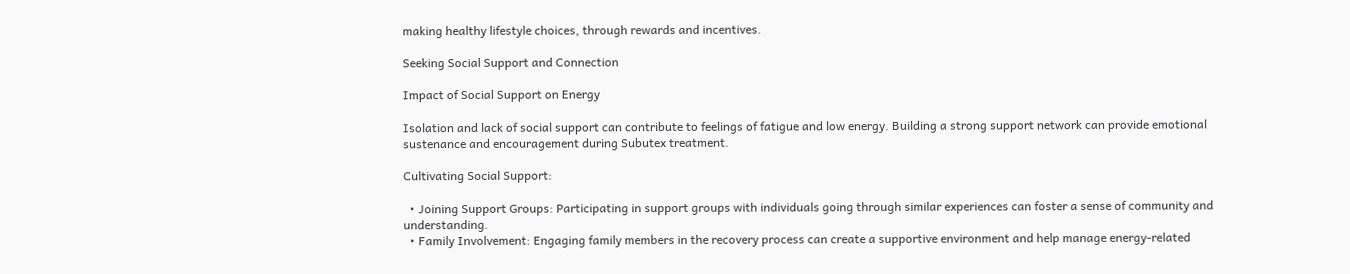making healthy lifestyle choices, through rewards and incentives.

Seeking Social Support and Connection

Impact of Social Support on Energy

Isolation and lack of social support can contribute to feelings of fatigue and low energy. Building a strong support network can provide emotional sustenance and encouragement during Subutex treatment.

Cultivating Social Support:

  • Joining Support Groups: Participating in support groups with individuals going through similar experiences can foster a sense of community and understanding.
  • Family Involvement: Engaging family members in the recovery process can create a supportive environment and help manage energy-related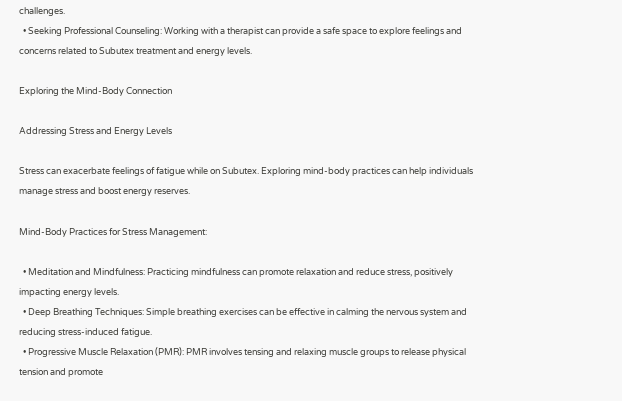challenges.
  • Seeking Professional Counseling: Working with a therapist can provide a safe space to explore feelings and concerns related to Subutex treatment and energy levels.

Exploring the Mind-Body Connection

Addressing Stress and Energy Levels

Stress can exacerbate feelings of fatigue while on Subutex. Exploring mind-body practices can help individuals manage stress and boost energy reserves.

Mind-Body Practices for Stress Management:

  • Meditation and Mindfulness: Practicing mindfulness can promote relaxation and reduce stress, positively impacting energy levels.
  • Deep Breathing Techniques: Simple breathing exercises can be effective in calming the nervous system and reducing stress-induced fatigue.
  • Progressive Muscle Relaxation (PMR): PMR involves tensing and relaxing muscle groups to release physical tension and promote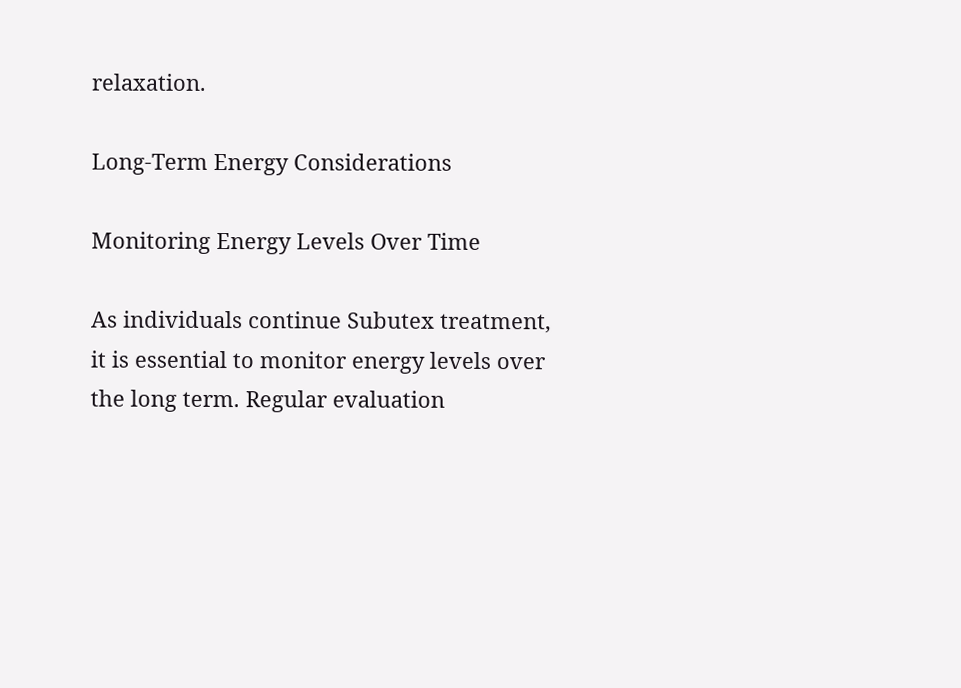relaxation.

Long-Term Energy Considerations

Monitoring Energy Levels Over Time

As individuals continue Subutex treatment, it is essential to monitor energy levels over the long term. Regular evaluation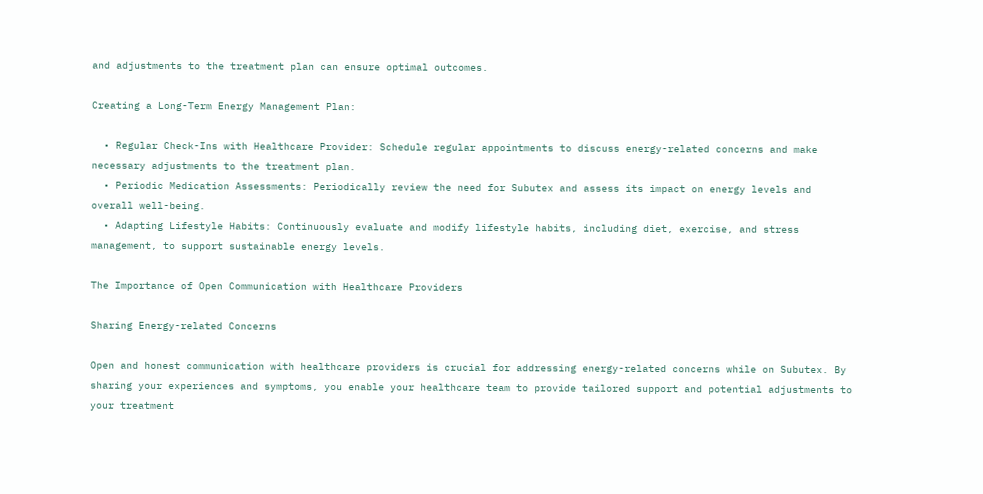and adjustments to the treatment plan can ensure optimal outcomes.

Creating a Long-Term Energy Management Plan:

  • Regular Check-Ins with Healthcare Provider: Schedule regular appointments to discuss energy-related concerns and make necessary adjustments to the treatment plan.
  • Periodic Medication Assessments: Periodically review the need for Subutex and assess its impact on energy levels and overall well-being.
  • Adapting Lifestyle Habits: Continuously evaluate and modify lifestyle habits, including diet, exercise, and stress management, to support sustainable energy levels.

The Importance of Open Communication with Healthcare Providers

Sharing Energy-related Concerns

Open and honest communication with healthcare providers is crucial for addressing energy-related concerns while on Subutex. By sharing your experiences and symptoms, you enable your healthcare team to provide tailored support and potential adjustments to your treatment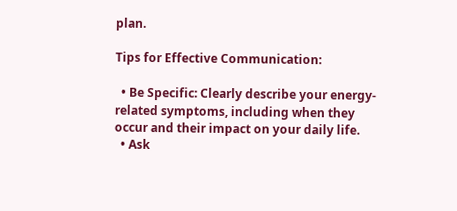plan.

Tips for Effective Communication:

  • Be Specific: Clearly describe your energy-related symptoms, including when they occur and their impact on your daily life.
  • Ask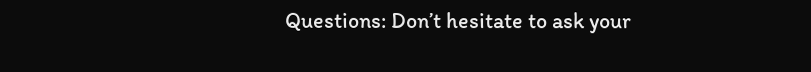Questions: Don’t hesitate to ask your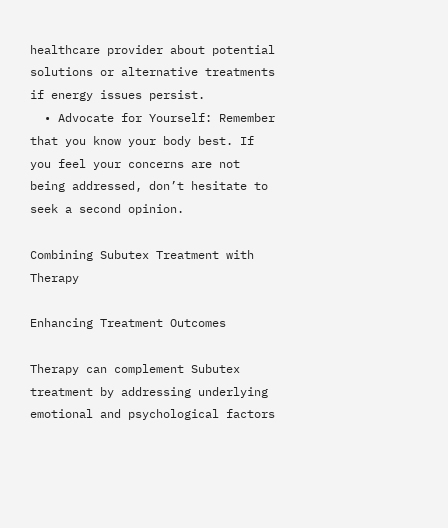healthcare provider about potential solutions or alternative treatments if energy issues persist.
  • Advocate for Yourself: Remember that you know your body best. If you feel your concerns are not being addressed, don’t hesitate to seek a second opinion.

Combining Subutex Treatment with Therapy

Enhancing Treatment Outcomes

Therapy can complement Subutex treatment by addressing underlying emotional and psychological factors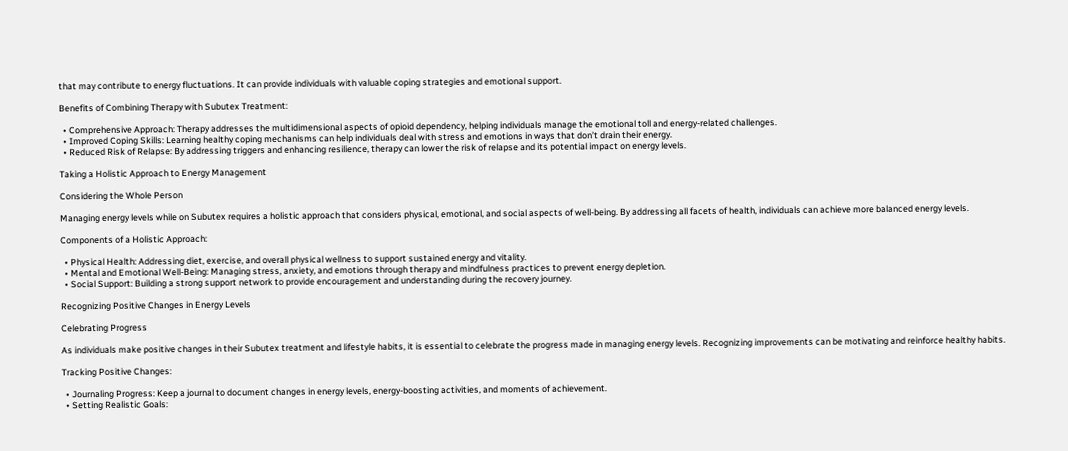that may contribute to energy fluctuations. It can provide individuals with valuable coping strategies and emotional support.

Benefits of Combining Therapy with Subutex Treatment:

  • Comprehensive Approach: Therapy addresses the multidimensional aspects of opioid dependency, helping individuals manage the emotional toll and energy-related challenges.
  • Improved Coping Skills: Learning healthy coping mechanisms can help individuals deal with stress and emotions in ways that don’t drain their energy.
  • Reduced Risk of Relapse: By addressing triggers and enhancing resilience, therapy can lower the risk of relapse and its potential impact on energy levels.

Taking a Holistic Approach to Energy Management

Considering the Whole Person

Managing energy levels while on Subutex requires a holistic approach that considers physical, emotional, and social aspects of well-being. By addressing all facets of health, individuals can achieve more balanced energy levels.

Components of a Holistic Approach:

  • Physical Health: Addressing diet, exercise, and overall physical wellness to support sustained energy and vitality.
  • Mental and Emotional Well-Being: Managing stress, anxiety, and emotions through therapy and mindfulness practices to prevent energy depletion.
  • Social Support: Building a strong support network to provide encouragement and understanding during the recovery journey.

Recognizing Positive Changes in Energy Levels

Celebrating Progress

As individuals make positive changes in their Subutex treatment and lifestyle habits, it is essential to celebrate the progress made in managing energy levels. Recognizing improvements can be motivating and reinforce healthy habits.

Tracking Positive Changes:

  • Journaling Progress: Keep a journal to document changes in energy levels, energy-boosting activities, and moments of achievement.
  • Setting Realistic Goals: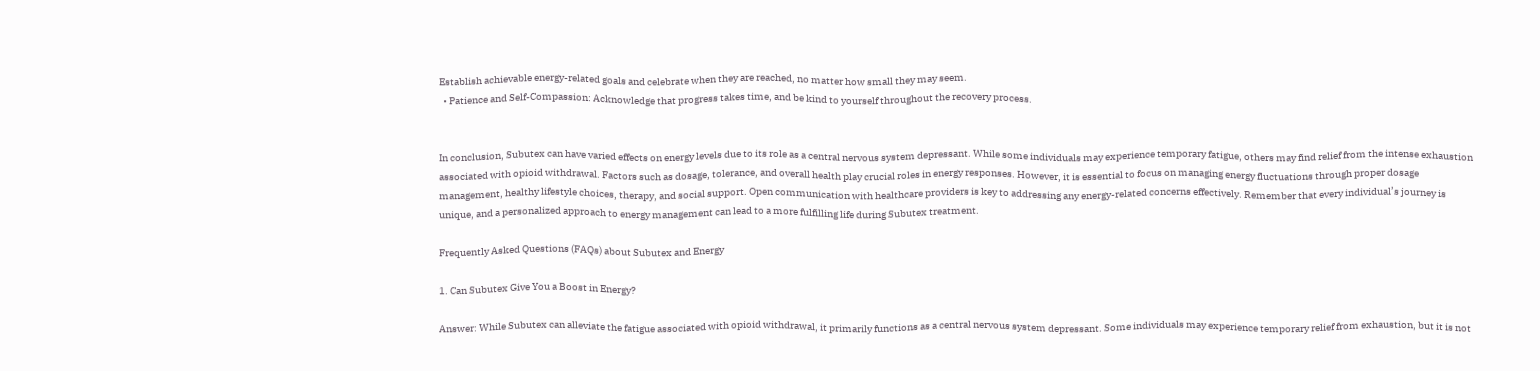Establish achievable energy-related goals and celebrate when they are reached, no matter how small they may seem.
  • Patience and Self-Compassion: Acknowledge that progress takes time, and be kind to yourself throughout the recovery process.


In conclusion, Subutex can have varied effects on energy levels due to its role as a central nervous system depressant. While some individuals may experience temporary fatigue, others may find relief from the intense exhaustion associated with opioid withdrawal. Factors such as dosage, tolerance, and overall health play crucial roles in energy responses. However, it is essential to focus on managing energy fluctuations through proper dosage management, healthy lifestyle choices, therapy, and social support. Open communication with healthcare providers is key to addressing any energy-related concerns effectively. Remember that every individual’s journey is unique, and a personalized approach to energy management can lead to a more fulfilling life during Subutex treatment.

Frequently Asked Questions (FAQs) about Subutex and Energy

1. Can Subutex Give You a Boost in Energy?

Answer: While Subutex can alleviate the fatigue associated with opioid withdrawal, it primarily functions as a central nervous system depressant. Some individuals may experience temporary relief from exhaustion, but it is not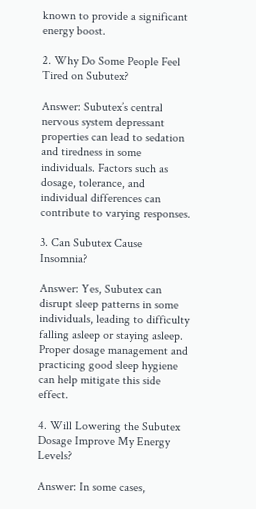known to provide a significant energy boost.

2. Why Do Some People Feel Tired on Subutex?

Answer: Subutex’s central nervous system depressant properties can lead to sedation and tiredness in some individuals. Factors such as dosage, tolerance, and individual differences can contribute to varying responses.

3. Can Subutex Cause Insomnia?

Answer: Yes, Subutex can disrupt sleep patterns in some individuals, leading to difficulty falling asleep or staying asleep. Proper dosage management and practicing good sleep hygiene can help mitigate this side effect.

4. Will Lowering the Subutex Dosage Improve My Energy Levels?

Answer: In some cases,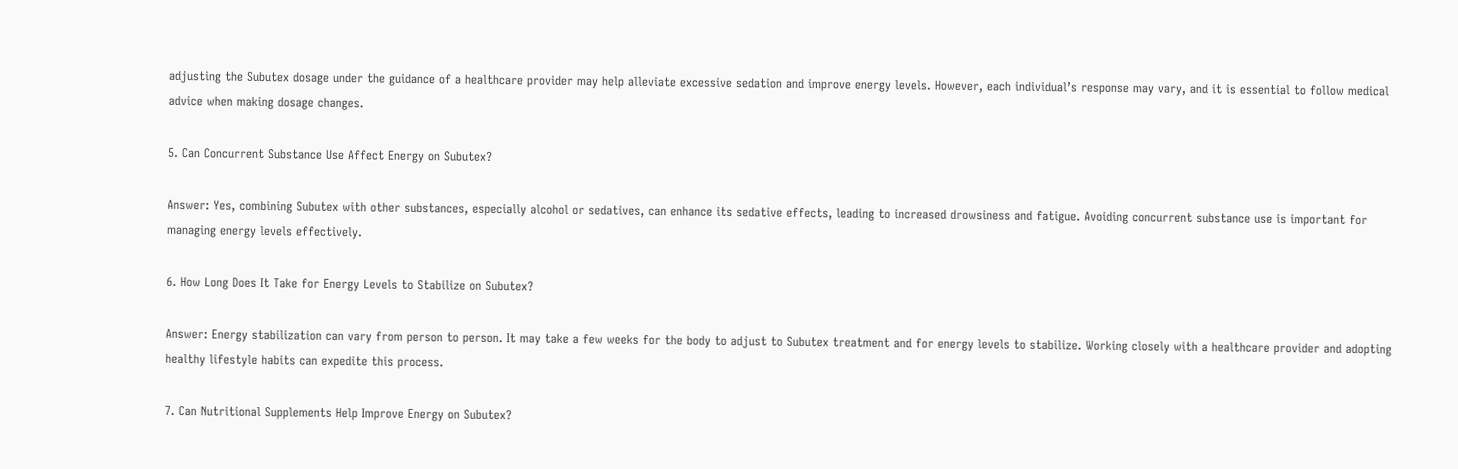adjusting the Subutex dosage under the guidance of a healthcare provider may help alleviate excessive sedation and improve energy levels. However, each individual’s response may vary, and it is essential to follow medical advice when making dosage changes.

5. Can Concurrent Substance Use Affect Energy on Subutex?

Answer: Yes, combining Subutex with other substances, especially alcohol or sedatives, can enhance its sedative effects, leading to increased drowsiness and fatigue. Avoiding concurrent substance use is important for managing energy levels effectively.

6. How Long Does It Take for Energy Levels to Stabilize on Subutex?

Answer: Energy stabilization can vary from person to person. It may take a few weeks for the body to adjust to Subutex treatment and for energy levels to stabilize. Working closely with a healthcare provider and adopting healthy lifestyle habits can expedite this process.

7. Can Nutritional Supplements Help Improve Energy on Subutex?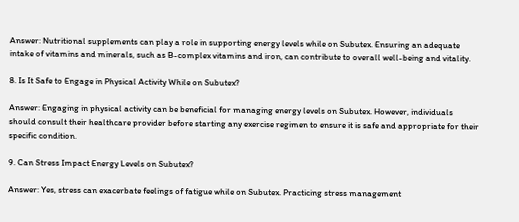Answer: Nutritional supplements can play a role in supporting energy levels while on Subutex. Ensuring an adequate intake of vitamins and minerals, such as B-complex vitamins and iron, can contribute to overall well-being and vitality.

8. Is It Safe to Engage in Physical Activity While on Subutex?

Answer: Engaging in physical activity can be beneficial for managing energy levels on Subutex. However, individuals should consult their healthcare provider before starting any exercise regimen to ensure it is safe and appropriate for their specific condition.

9. Can Stress Impact Energy Levels on Subutex?

Answer: Yes, stress can exacerbate feelings of fatigue while on Subutex. Practicing stress management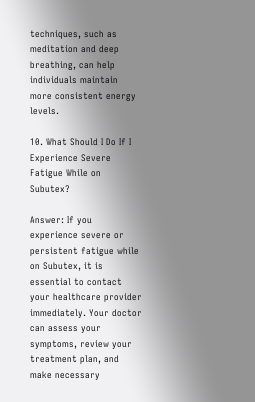techniques, such as meditation and deep breathing, can help individuals maintain more consistent energy levels.

10. What Should I Do If I Experience Severe Fatigue While on Subutex?

Answer: If you experience severe or persistent fatigue while on Subutex, it is essential to contact your healthcare provider immediately. Your doctor can assess your symptoms, review your treatment plan, and make necessary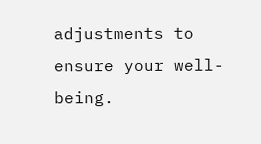adjustments to ensure your well-being.